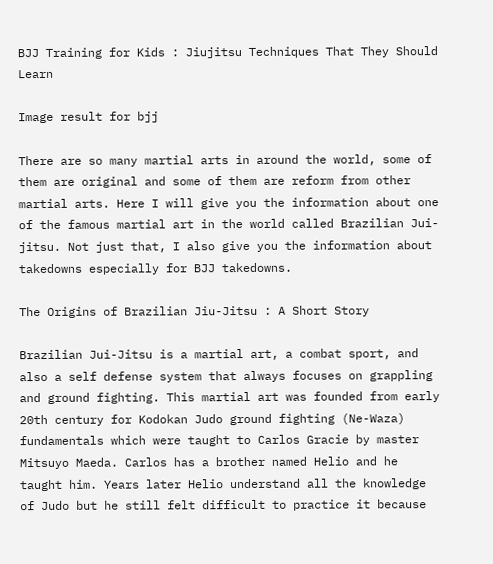BJJ Training for Kids : Jiujitsu Techniques That They Should Learn

Image result for bjj

There are so many martial arts in around the world, some of them are original and some of them are reform from other martial arts. Here I will give you the information about one of the famous martial art in the world called Brazilian Jui-jitsu. Not just that, I also give you the information about takedowns especially for BJJ takedowns.

The Origins of Brazilian Jiu-Jitsu : A Short Story

Brazilian Jui-Jitsu is a martial art, a combat sport, and also a self defense system that always focuses on grappling and ground fighting. This martial art was founded from early 20th century for Kodokan Judo ground fighting (Ne-Waza) fundamentals which were taught to Carlos Gracie by master Mitsuyo Maeda. Carlos has a brother named Helio and he taught him. Years later Helio understand all the knowledge of Judo but he still felt difficult to practice it because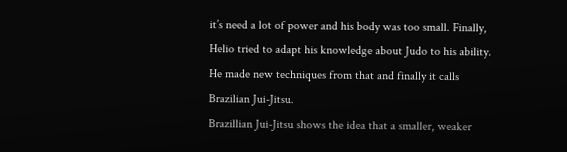it’s need a lot of power and his body was too small. Finally, Helio tried to adapt his knowledge about Judo to his ability. He made new techniques from that and finally it calls Brazilian Jui-Jitsu.
Brazillian Jui-Jitsu shows the idea that a smaller, weaker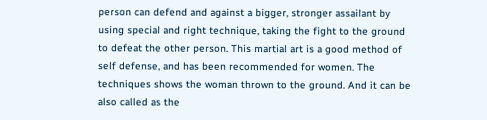person can defend and against a bigger, stronger assailant by using special and right technique, taking the fight to the ground to defeat the other person. This martial art is a good method of self defense, and has been recommended for women. The techniques shows the woman thrown to the ground. And it can be also called as the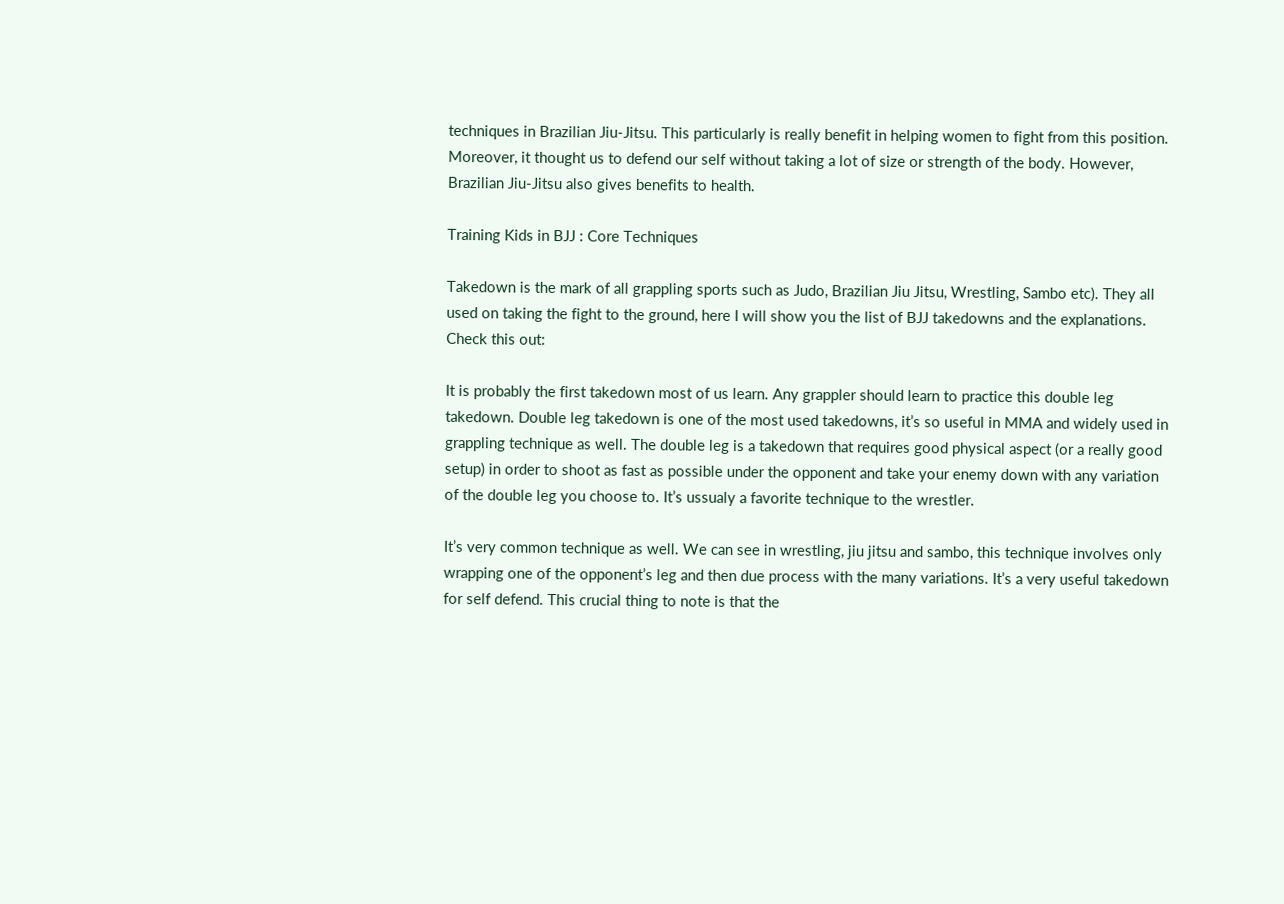techniques in Brazilian Jiu-Jitsu. This particularly is really benefit in helping women to fight from this position. Moreover, it thought us to defend our self without taking a lot of size or strength of the body. However, Brazilian Jiu-Jitsu also gives benefits to health.

Training Kids in BJJ : Core Techniques

Takedown is the mark of all grappling sports such as Judo, Brazilian Jiu Jitsu, Wrestling, Sambo etc). They all used on taking the fight to the ground, here I will show you the list of BJJ takedowns and the explanations. Check this out:

It is probably the first takedown most of us learn. Any grappler should learn to practice this double leg takedown. Double leg takedown is one of the most used takedowns, it’s so useful in MMA and widely used in grappling technique as well. The double leg is a takedown that requires good physical aspect (or a really good setup) in order to shoot as fast as possible under the opponent and take your enemy down with any variation of the double leg you choose to. It’s ussualy a favorite technique to the wrestler.

It’s very common technique as well. We can see in wrestling, jiu jitsu and sambo, this technique involves only wrapping one of the opponent’s leg and then due process with the many variations. It’s a very useful takedown for self defend. This crucial thing to note is that the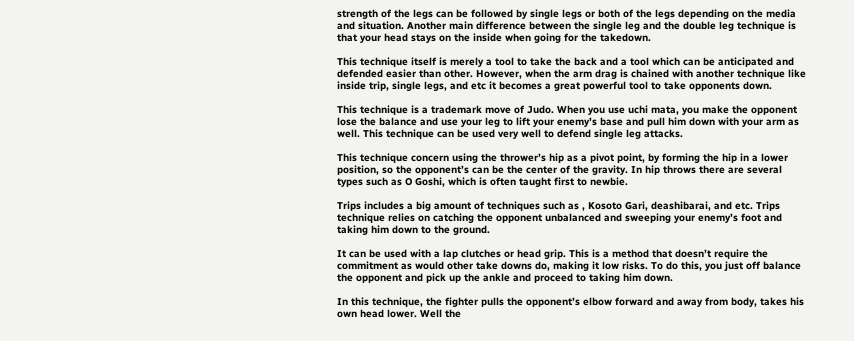strength of the legs can be followed by single legs or both of the legs depending on the media and situation. Another main difference between the single leg and the double leg technique is that your head stays on the inside when going for the takedown.

This technique itself is merely a tool to take the back and a tool which can be anticipated and defended easier than other. However, when the arm drag is chained with another technique like inside trip, single legs, and etc it becomes a great powerful tool to take opponents down.

This technique is a trademark move of Judo. When you use uchi mata, you make the opponent lose the balance and use your leg to lift your enemy’s base and pull him down with your arm as well. This technique can be used very well to defend single leg attacks.

This technique concern using the thrower’s hip as a pivot point, by forming the hip in a lower position, so the opponent’s can be the center of the gravity. In hip throws there are several types such as O Goshi, which is often taught first to newbie.

Trips includes a big amount of techniques such as , Kosoto Gari, deashibarai, and etc. Trips technique relies on catching the opponent unbalanced and sweeping your enemy’s foot and taking him down to the ground.

It can be used with a lap clutches or head grip. This is a method that doesn’t require the commitment as would other take downs do, making it low risks. To do this, you just off balance the opponent and pick up the ankle and proceed to taking him down.

In this technique, the fighter pulls the opponent’s elbow forward and away from body, takes his own head lower. Well the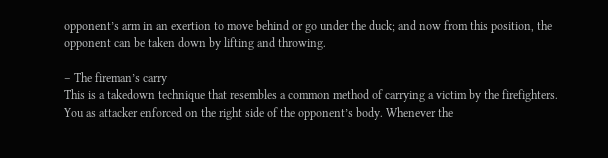opponent’s arm in an exertion to move behind or go under the duck; and now from this position, the opponent can be taken down by lifting and throwing.

– The fireman’s carry
This is a takedown technique that resembles a common method of carrying a victim by the firefighters. You as attacker enforced on the right side of the opponent’s body. Whenever the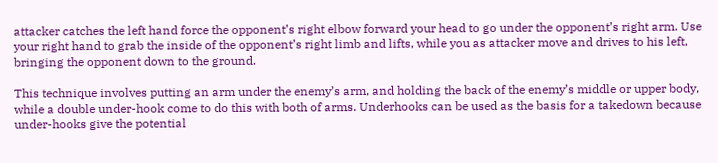attacker catches the left hand force the opponent’s right elbow forward your head to go under the opponent’s right arm. Use your right hand to grab the inside of the opponent’s right limb and lifts, while you as attacker move and drives to his left, bringing the opponent down to the ground.

This technique involves putting an arm under the enemy’s arm, and holding the back of the enemy’s middle or upper body, while a double under-hook come to do this with both of arms. Underhooks can be used as the basis for a takedown because under-hooks give the potential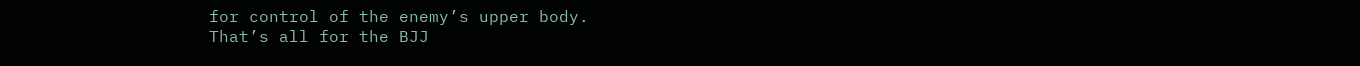for control of the enemy’s upper body.
That’s all for the BJJ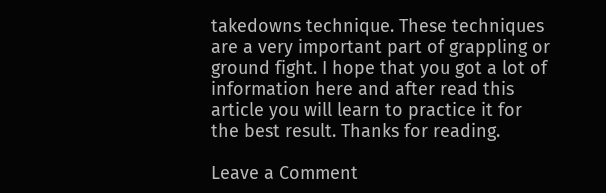takedowns technique. These techniques are a very important part of grappling or ground fight. I hope that you got a lot of information here and after read this article you will learn to practice it for the best result. Thanks for reading.

Leave a Comment